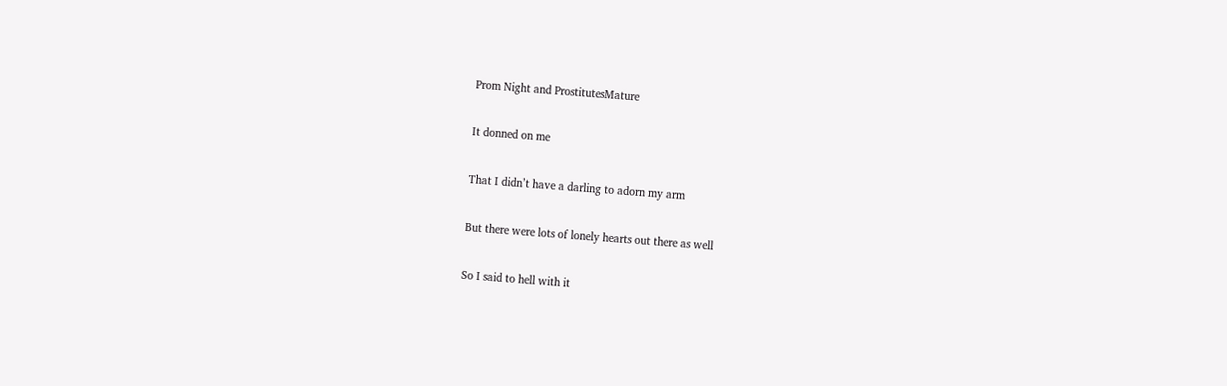Prom Night and ProstitutesMature

It donned on me

That I didn’t have a darling to adorn my arm

But there were lots of lonely hearts out there as well

So I said to hell with it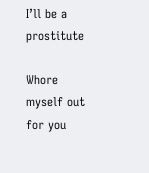I’ll be a prostitute

Whore myself out for you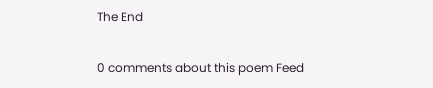The End

0 comments about this poem Feed